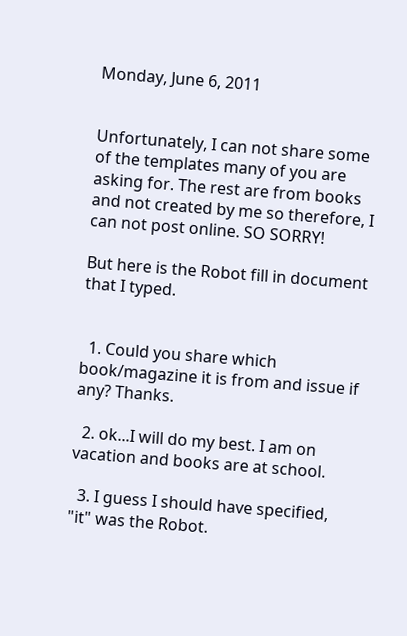Monday, June 6, 2011


Unfortunately, I can not share some of the templates many of you are asking for. The rest are from books and not created by me so therefore, I can not post online. SO SORRY!

But here is the Robot fill in document that I typed.


  1. Could you share which book/magazine it is from and issue if any? Thanks.

  2. ok...I will do my best. I am on vacation and books are at school.

  3. I guess I should have specified, "it" was the Robot.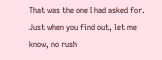That was the one I had asked for. Just when you find out, let me know, no rush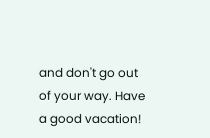and don't go out of your way. Have a good vacation!